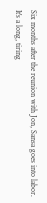Six months after the reunion with Jon, Sansa goes into labor. It's a long, tiring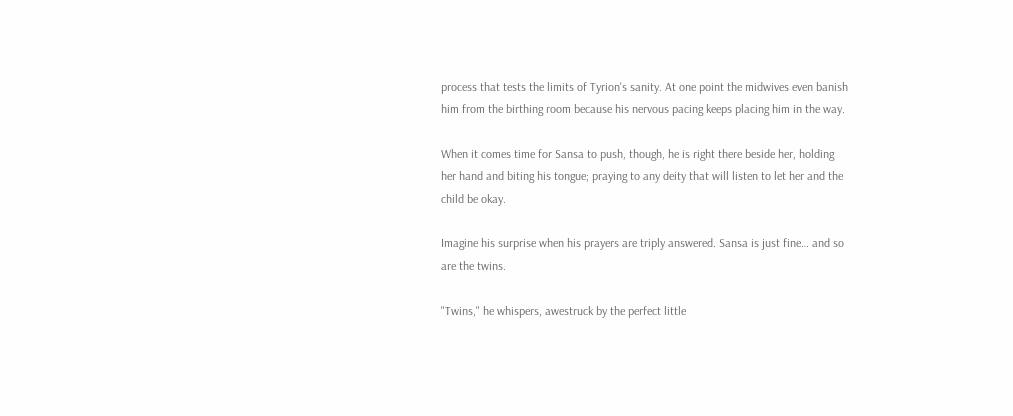process that tests the limits of Tyrion's sanity. At one point the midwives even banish him from the birthing room because his nervous pacing keeps placing him in the way.

When it comes time for Sansa to push, though, he is right there beside her, holding her hand and biting his tongue; praying to any deity that will listen to let her and the child be okay.

Imagine his surprise when his prayers are triply answered. Sansa is just fine… and so are the twins.

"Twins," he whispers, awestruck by the perfect little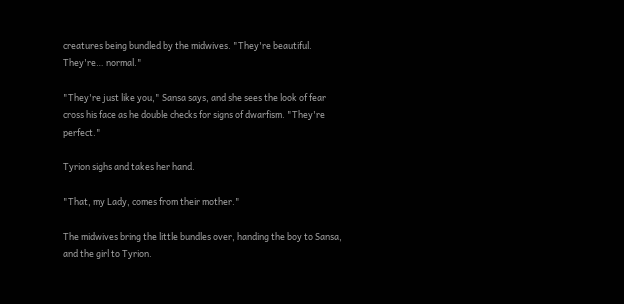creatures being bundled by the midwives. "They're beautiful. They're… normal."

"They're just like you," Sansa says, and she sees the look of fear cross his face as he double checks for signs of dwarfism. "They're perfect."

Tyrion sighs and takes her hand.

"That, my Lady, comes from their mother."

The midwives bring the little bundles over, handing the boy to Sansa, and the girl to Tyrion.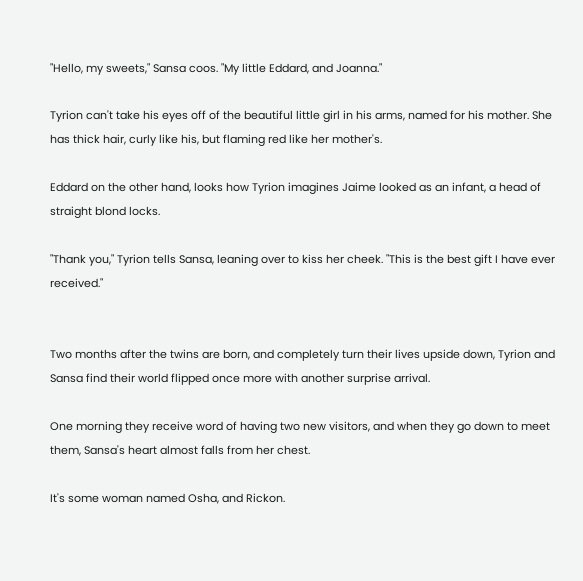"Hello, my sweets," Sansa coos. "My little Eddard, and Joanna."

Tyrion can't take his eyes off of the beautiful little girl in his arms, named for his mother. She has thick hair, curly like his, but flaming red like her mother's.

Eddard on the other hand, looks how Tyrion imagines Jaime looked as an infant, a head of straight blond locks.

"Thank you," Tyrion tells Sansa, leaning over to kiss her cheek. "This is the best gift I have ever received."


Two months after the twins are born, and completely turn their lives upside down, Tyrion and Sansa find their world flipped once more with another surprise arrival.

One morning they receive word of having two new visitors, and when they go down to meet them, Sansa's heart almost falls from her chest.

It's some woman named Osha, and Rickon.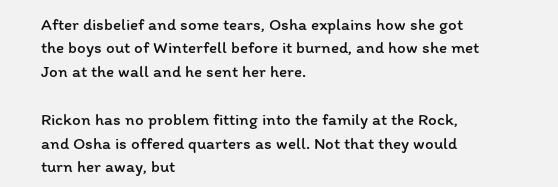After disbelief and some tears, Osha explains how she got the boys out of Winterfell before it burned, and how she met Jon at the wall and he sent her here.

Rickon has no problem fitting into the family at the Rock, and Osha is offered quarters as well. Not that they would turn her away, but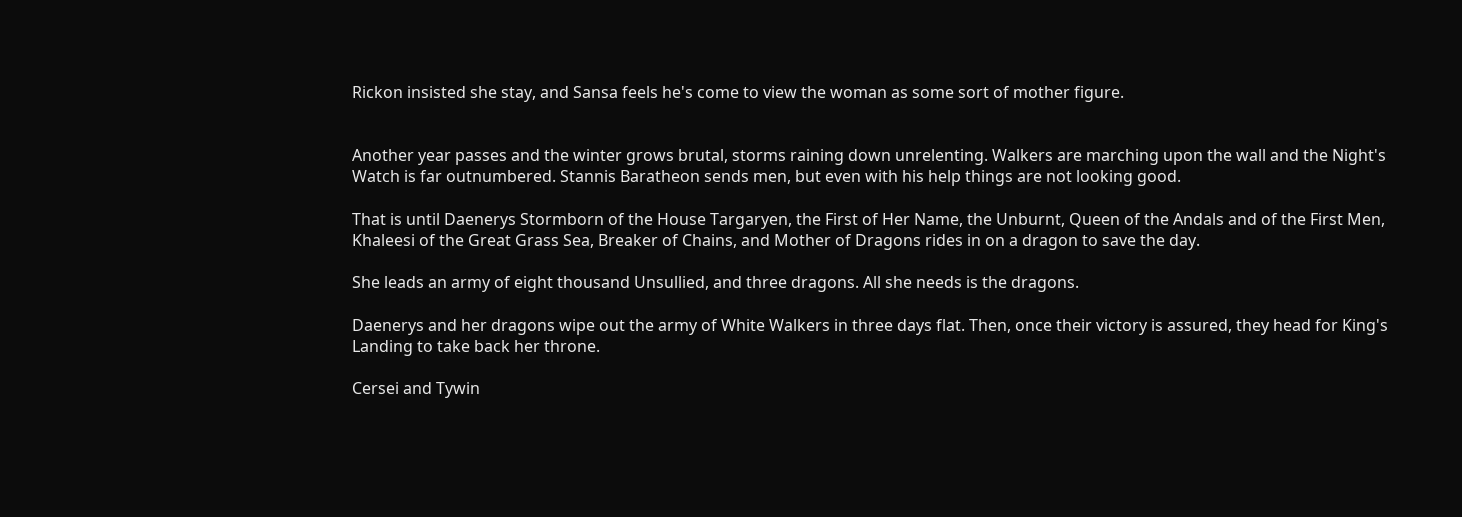Rickon insisted she stay, and Sansa feels he's come to view the woman as some sort of mother figure.


Another year passes and the winter grows brutal, storms raining down unrelenting. Walkers are marching upon the wall and the Night's Watch is far outnumbered. Stannis Baratheon sends men, but even with his help things are not looking good.

That is until Daenerys Stormborn of the House Targaryen, the First of Her Name, the Unburnt, Queen of the Andals and of the First Men, Khaleesi of the Great Grass Sea, Breaker of Chains, and Mother of Dragons rides in on a dragon to save the day.

She leads an army of eight thousand Unsullied, and three dragons. All she needs is the dragons.

Daenerys and her dragons wipe out the army of White Walkers in three days flat. Then, once their victory is assured, they head for King's Landing to take back her throne.

Cersei and Tywin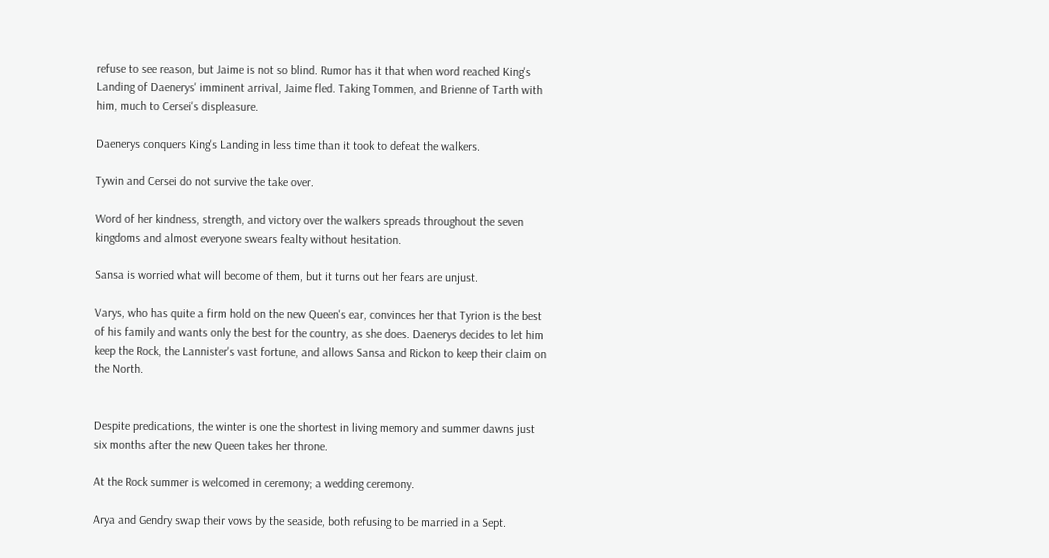refuse to see reason, but Jaime is not so blind. Rumor has it that when word reached King's Landing of Daenerys' imminent arrival, Jaime fled. Taking Tommen, and Brienne of Tarth with him, much to Cersei's displeasure.

Daenerys conquers King's Landing in less time than it took to defeat the walkers.

Tywin and Cersei do not survive the take over.

Word of her kindness, strength, and victory over the walkers spreads throughout the seven kingdoms and almost everyone swears fealty without hesitation.

Sansa is worried what will become of them, but it turns out her fears are unjust.

Varys, who has quite a firm hold on the new Queen's ear, convinces her that Tyrion is the best of his family and wants only the best for the country, as she does. Daenerys decides to let him keep the Rock, the Lannister's vast fortune, and allows Sansa and Rickon to keep their claim on the North.


Despite predications, the winter is one the shortest in living memory and summer dawns just six months after the new Queen takes her throne.

At the Rock summer is welcomed in ceremony; a wedding ceremony.

Arya and Gendry swap their vows by the seaside, both refusing to be married in a Sept.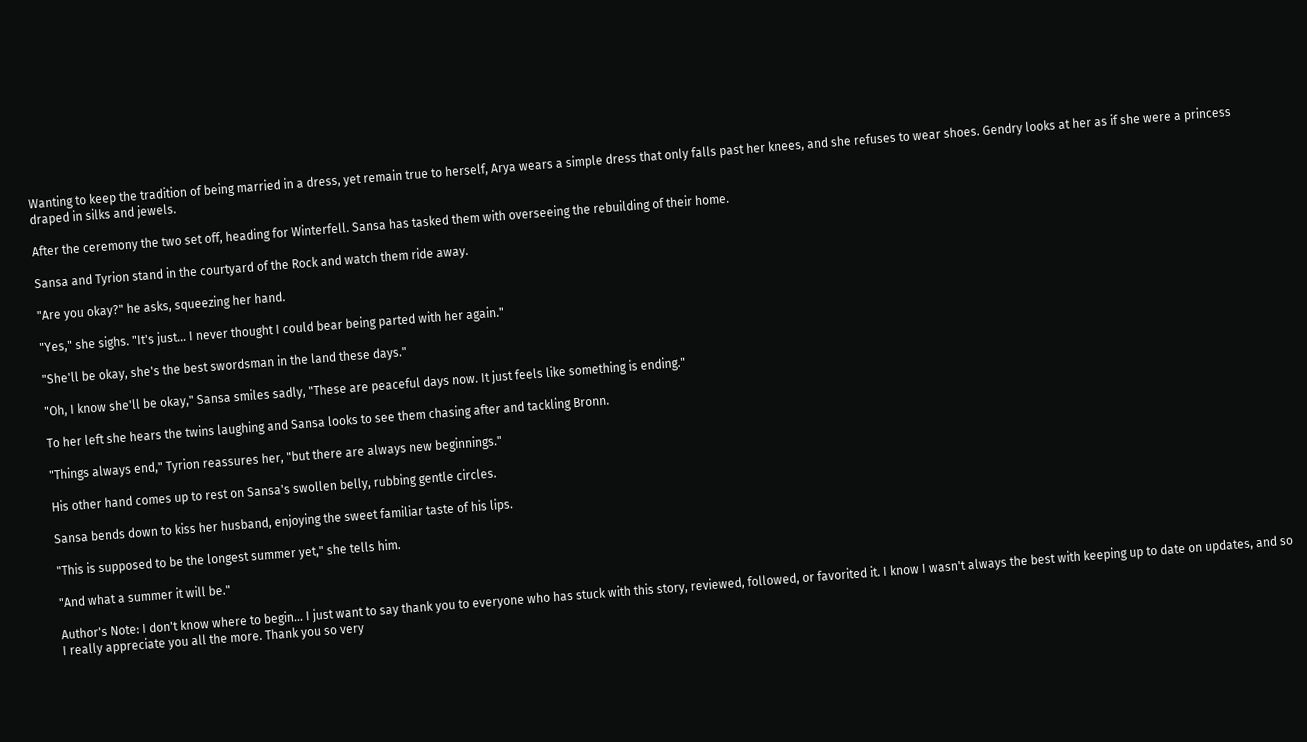Wanting to keep the tradition of being married in a dress, yet remain true to herself, Arya wears a simple dress that only falls past her knees, and she refuses to wear shoes. Gendry looks at her as if she were a princess draped in silks and jewels.

After the ceremony the two set off, heading for Winterfell. Sansa has tasked them with overseeing the rebuilding of their home.

Sansa and Tyrion stand in the courtyard of the Rock and watch them ride away.

"Are you okay?" he asks, squeezing her hand.

"Yes," she sighs. "It's just… I never thought I could bear being parted with her again."

"She'll be okay, she's the best swordsman in the land these days."

"Oh, I know she'll be okay," Sansa smiles sadly, "These are peaceful days now. It just feels like something is ending."

To her left she hears the twins laughing and Sansa looks to see them chasing after and tackling Bronn.

"Things always end," Tyrion reassures her, "but there are always new beginnings."

His other hand comes up to rest on Sansa's swollen belly, rubbing gentle circles.

Sansa bends down to kiss her husband, enjoying the sweet familiar taste of his lips.

"This is supposed to be the longest summer yet," she tells him.

"And what a summer it will be."

Author's Note: I don't know where to begin... I just want to say thank you to everyone who has stuck with this story, reviewed, followed, or favorited it. I know I wasn't always the best with keeping up to date on updates, and so I really appreciate you all the more. Thank you so very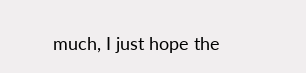much, I just hope the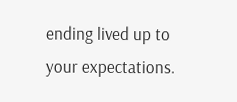ending lived up to your expectations.